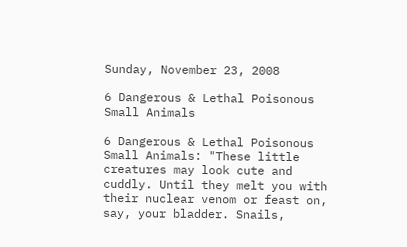Sunday, November 23, 2008

6 Dangerous & Lethal Poisonous Small Animals

6 Dangerous & Lethal Poisonous Small Animals: "These little creatures may look cute and cuddly. Until they melt you with their nuclear venom or feast on, say, your bladder. Snails,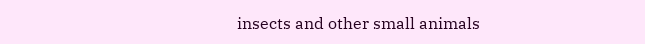insects and other small animals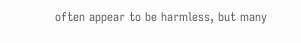often appear to be harmless, but many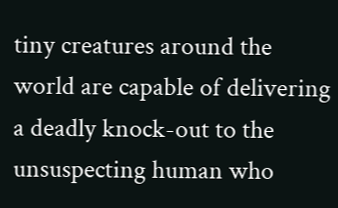tiny creatures around the world are capable of delivering a deadly knock-out to the unsuspecting human who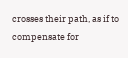crosses their path, as if to compensate for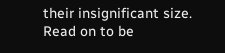their insignificant size. Read on to be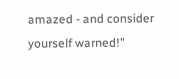amazed - and consider yourself warned!"